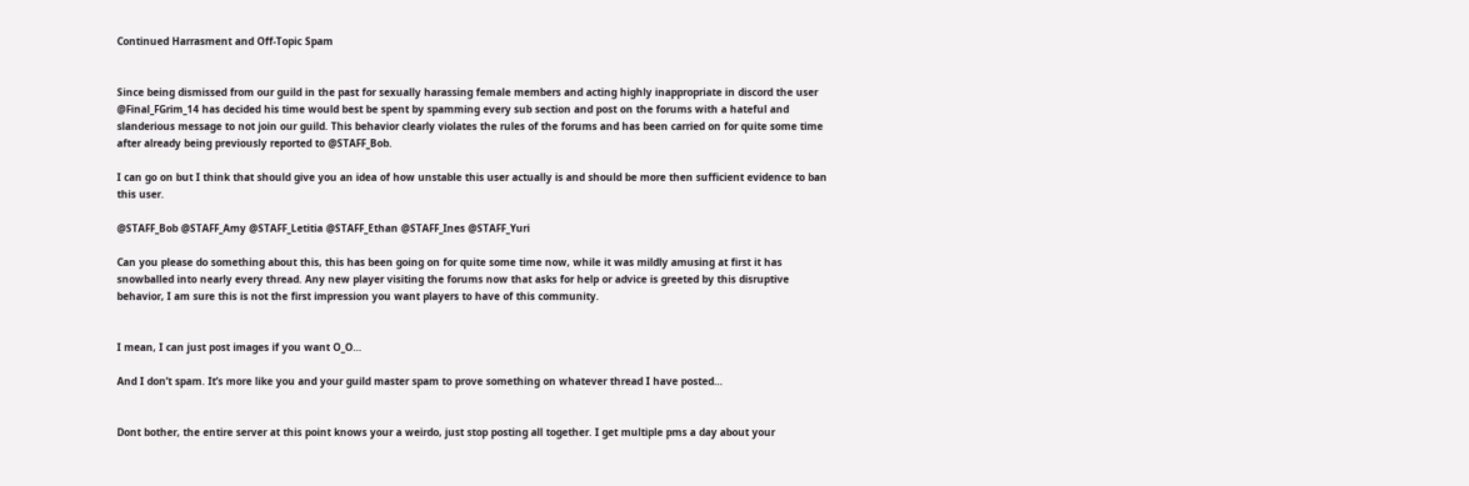Continued Harrasment and Off-Topic Spam


Since being dismissed from our guild in the past for sexually harassing female members and acting highly inappropriate in discord the user @Final_FGrim_14 has decided his time would best be spent by spamming every sub section and post on the forums with a hateful and slanderious message to not join our guild. This behavior clearly violates the rules of the forums and has been carried on for quite some time after already being previously reported to @STAFF_Bob.

I can go on but I think that should give you an idea of how unstable this user actually is and should be more then sufficient evidence to ban this user.

@STAFF_Bob @STAFF_Amy @STAFF_Letitia @STAFF_Ethan @STAFF_Ines @STAFF_Yuri

Can you please do something about this, this has been going on for quite some time now, while it was mildly amusing at first it has snowballed into nearly every thread. Any new player visiting the forums now that asks for help or advice is greeted by this disruptive behavior, I am sure this is not the first impression you want players to have of this community.


I mean, I can just post images if you want O_O…

And I don’t spam. It’s more like you and your guild master spam to prove something on whatever thread I have posted…


Dont bother, the entire server at this point knows your a weirdo, just stop posting all together. I get multiple pms a day about your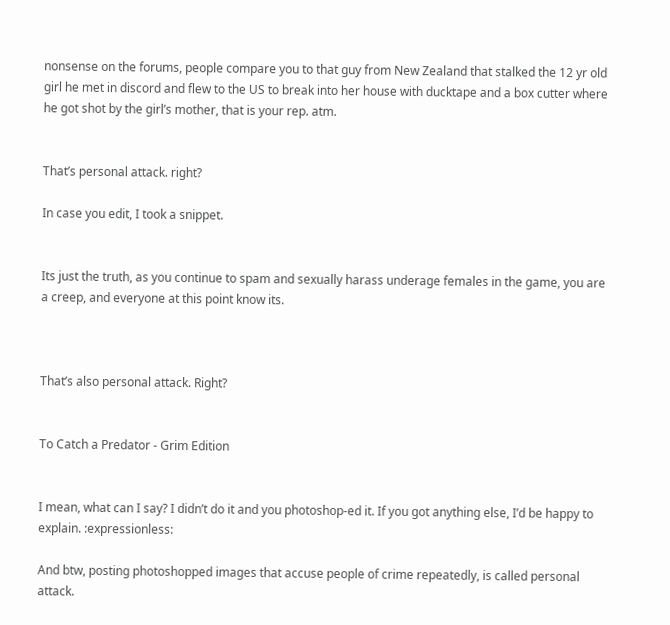nonsense on the forums, people compare you to that guy from New Zealand that stalked the 12 yr old girl he met in discord and flew to the US to break into her house with ducktape and a box cutter where he got shot by the girl’s mother, that is your rep. atm.


That’s personal attack. right?

In case you edit, I took a snippet.


Its just the truth, as you continue to spam and sexually harass underage females in the game, you are a creep, and everyone at this point know its.



That’s also personal attack. Right?


To Catch a Predator - Grim Edition


I mean, what can I say? I didn’t do it and you photoshop-ed it. If you got anything else, I’d be happy to explain. :expressionless:

And btw, posting photoshopped images that accuse people of crime repeatedly, is called personal attack.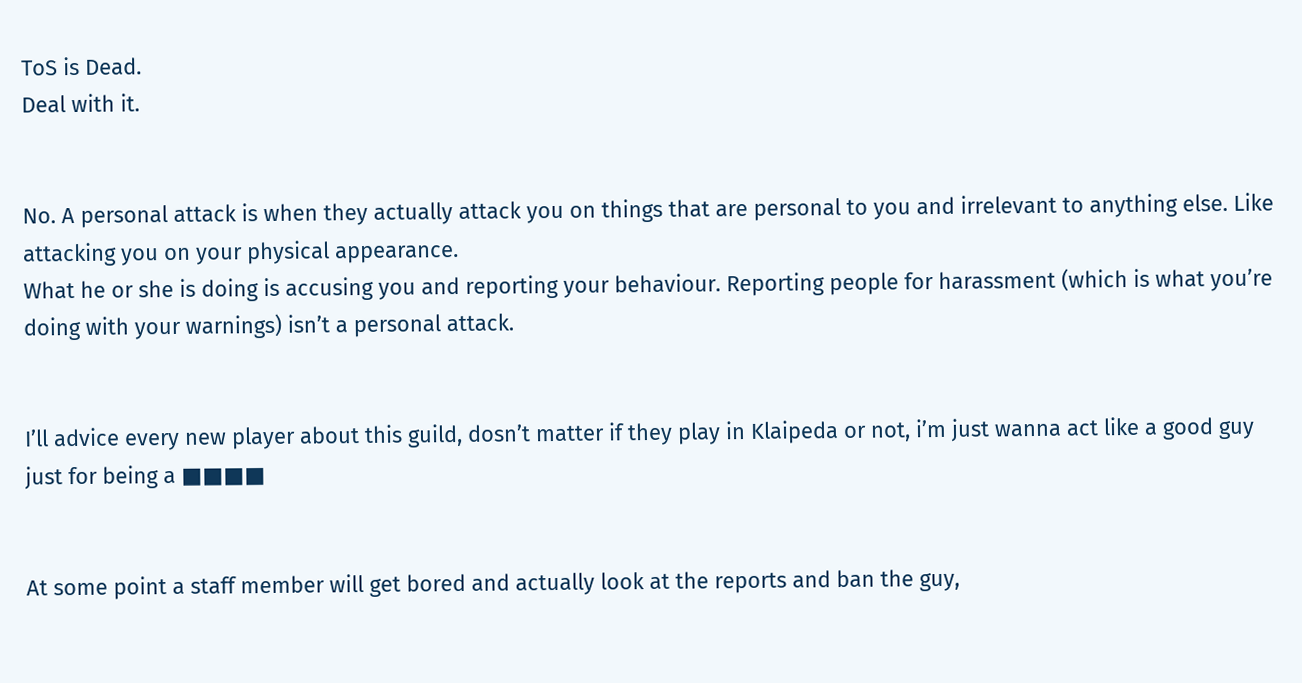ToS is Dead.
Deal with it.


No. A personal attack is when they actually attack you on things that are personal to you and irrelevant to anything else. Like attacking you on your physical appearance.
What he or she is doing is accusing you and reporting your behaviour. Reporting people for harassment (which is what you’re doing with your warnings) isn’t a personal attack.


I’ll advice every new player about this guild, dosn’t matter if they play in Klaipeda or not, i’m just wanna act like a good guy just for being a ■■■■


At some point a staff member will get bored and actually look at the reports and ban the guy,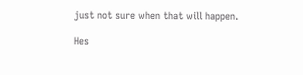just not sure when that will happen.

Hes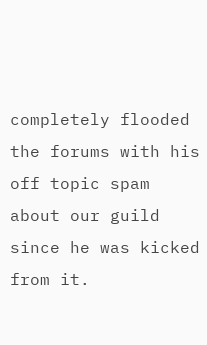completely flooded the forums with his off topic spam about our guild since he was kicked from it.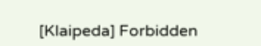[Klaipeda] Forbidden